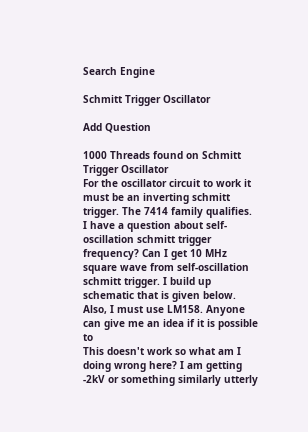Search Engine

Schmitt Trigger Oscillator

Add Question

1000 Threads found on Schmitt Trigger Oscillator
For the oscillator circuit to work it must be an inverting schmitt trigger. The 7414 family qualifies.
I have a question about self-oscillation schmitt trigger frequency? Can I get 10 MHz square wave from self-oscillation schmitt trigger. I build up schematic that is given below. Also, I must use LM158. Anyone can give me an idea if it is possible to
This doesn't work so what am I doing wrong here? I am getting -2kV or something similarly utterly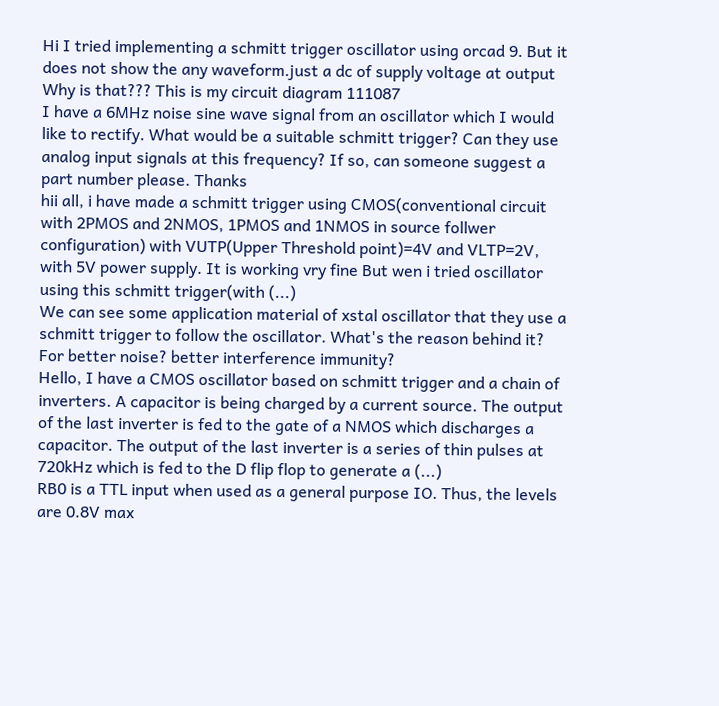Hi I tried implementing a schmitt trigger oscillator using orcad 9. But it does not show the any waveform.just a dc of supply voltage at output Why is that??? This is my circuit diagram 111087
I have a 6MHz noise sine wave signal from an oscillator which I would like to rectify. What would be a suitable schmitt trigger? Can they use analog input signals at this frequency? If so, can someone suggest a part number please. Thanks
hii all, i have made a schmitt trigger using CMOS(conventional circuit with 2PMOS and 2NMOS, 1PMOS and 1NMOS in source follwer configuration) with VUTP(Upper Threshold point)=4V and VLTP=2V, with 5V power supply. It is working vry fine But wen i tried oscillator using this schmitt trigger(with (...)
We can see some application material of xstal oscillator that they use a schmitt trigger to follow the oscillator. What's the reason behind it? For better noise? better interference immunity?
Hello, I have a CMOS oscillator based on schmitt trigger and a chain of inverters. A capacitor is being charged by a current source. The output of the last inverter is fed to the gate of a NMOS which discharges a capacitor. The output of the last inverter is a series of thin pulses at 720kHz which is fed to the D flip flop to generate a (...)
RB0 is a TTL input when used as a general purpose IO. Thus, the levels are 0.8V max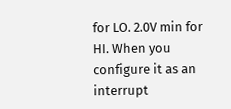for LO. 2.0V min for HI. When you configure it as an interrupt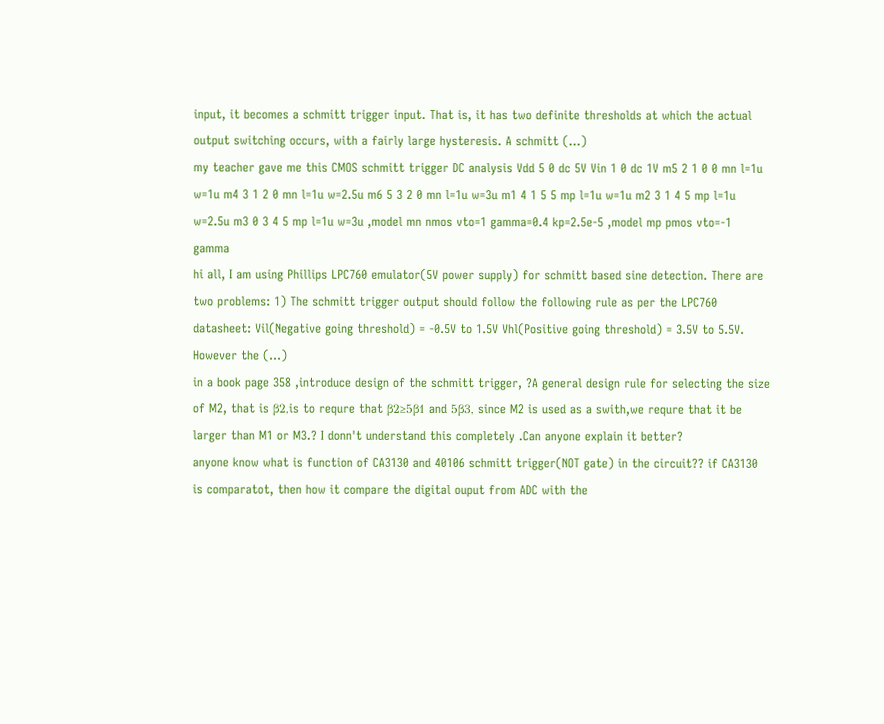input, it becomes a schmitt trigger input. That is, it has two definite thresholds at which the actual output switching occurs, with a fairly large hysteresis. A schmitt (...)
my teacher gave me this CMOS schmitt trigger DC analysis Vdd 5 0 dc 5V Vin 1 0 dc 1V m5 2 1 0 0 mn l=1u w=1u m4 3 1 2 0 mn l=1u w=2.5u m6 5 3 2 0 mn l=1u w=3u m1 4 1 5 5 mp l=1u w=1u m2 3 1 4 5 mp l=1u w=2.5u m3 0 3 4 5 mp l=1u w=3u ,model mn nmos vto=1 gamma=0.4 kp=2.5e-5 ,model mp pmos vto=-1 gamma
hi all, I am using Phillips LPC760 emulator(5V power supply) for schmitt based sine detection. There are two problems: 1) The schmitt trigger output should follow the following rule as per the LPC760 datasheet: Vil(Negative going threshold) = -0.5V to 1.5V Vhl(Positive going threshold) = 3.5V to 5.5V. However the (...)
in a book page 358 ,introduce design of the schmitt trigger, ?A general design rule for selecting the size of M2, that is β2,is to requre that β2≥5β1 and 5β3, since M2 is used as a swith,we requre that it be larger than M1 or M3.? I donn't understand this completely .Can anyone explain it better?
anyone know what is function of CA3130 and 40106 schmitt trigger(NOT gate) in the circuit?? if CA3130 is comparatot, then how it compare the digital ouput from ADC with the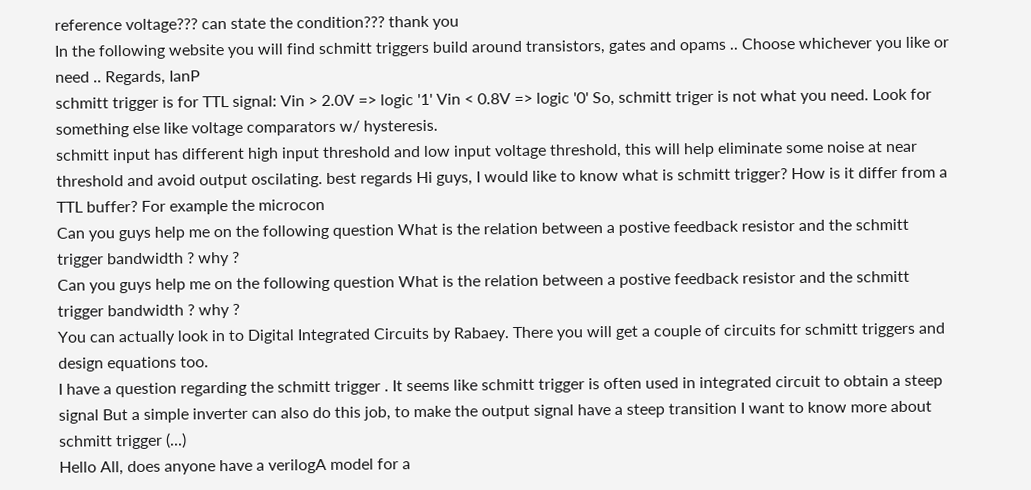reference voltage??? can state the condition??? thank you
In the following website you will find schmitt triggers build around transistors, gates and opams .. Choose whichever you like or need .. Regards, IanP
schmitt trigger is for TTL signal: Vin > 2.0V => logic '1' Vin < 0.8V => logic '0' So, schmitt triger is not what you need. Look for something else like voltage comparators w/ hysteresis.
schmitt input has different high input threshold and low input voltage threshold, this will help eliminate some noise at near threshold and avoid output oscilating. best regards Hi guys, I would like to know what is schmitt trigger? How is it differ from a TTL buffer? For example the microcon
Can you guys help me on the following question What is the relation between a postive feedback resistor and the schmitt trigger bandwidth ? why ?
Can you guys help me on the following question What is the relation between a postive feedback resistor and the schmitt trigger bandwidth ? why ?
You can actually look in to Digital Integrated Circuits by Rabaey. There you will get a couple of circuits for schmitt triggers and design equations too.
I have a question regarding the schmitt trigger . It seems like schmitt trigger is often used in integrated circuit to obtain a steep signal But a simple inverter can also do this job, to make the output signal have a steep transition I want to know more about schmitt trigger (...)
Hello All, does anyone have a verilogA model for a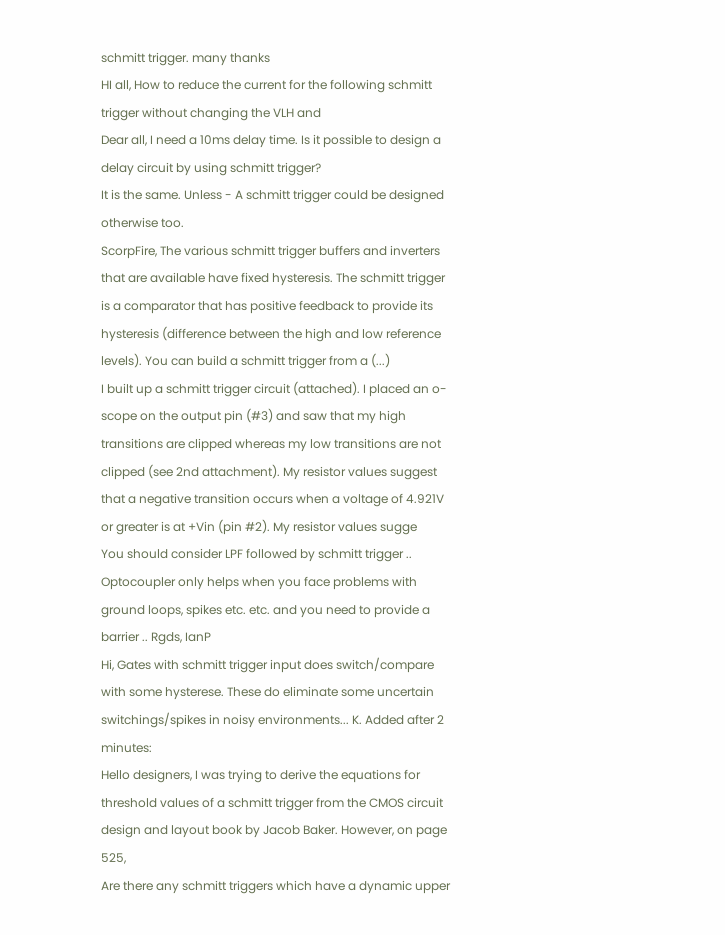schmitt trigger. many thanks
HI all, How to reduce the current for the following schmitt trigger without changing the VLH and
Dear all, I need a 10ms delay time. Is it possible to design a delay circuit by using schmitt trigger?
It is the same. Unless - A schmitt trigger could be designed otherwise too.
ScorpFire, The various schmitt trigger buffers and inverters that are available have fixed hysteresis. The schmitt trigger is a comparator that has positive feedback to provide its hysteresis (difference between the high and low reference levels). You can build a schmitt trigger from a (...)
I built up a schmitt trigger circuit (attached). I placed an o-scope on the output pin (#3) and saw that my high transitions are clipped whereas my low transitions are not clipped (see 2nd attachment). My resistor values suggest that a negative transition occurs when a voltage of 4.921V or greater is at +Vin (pin #2). My resistor values sugge
You should consider LPF followed by schmitt trigger .. Optocoupler only helps when you face problems with ground loops, spikes etc. etc. and you need to provide a barrier .. Rgds, IanP
Hi, Gates with schmitt trigger input does switch/compare with some hysterese. These do eliminate some uncertain switchings/spikes in noisy environments... K. Added after 2 minutes:
Hello designers, I was trying to derive the equations for threshold values of a schmitt trigger from the CMOS circuit design and layout book by Jacob Baker. However, on page 525,
Are there any schmitt triggers which have a dynamic upper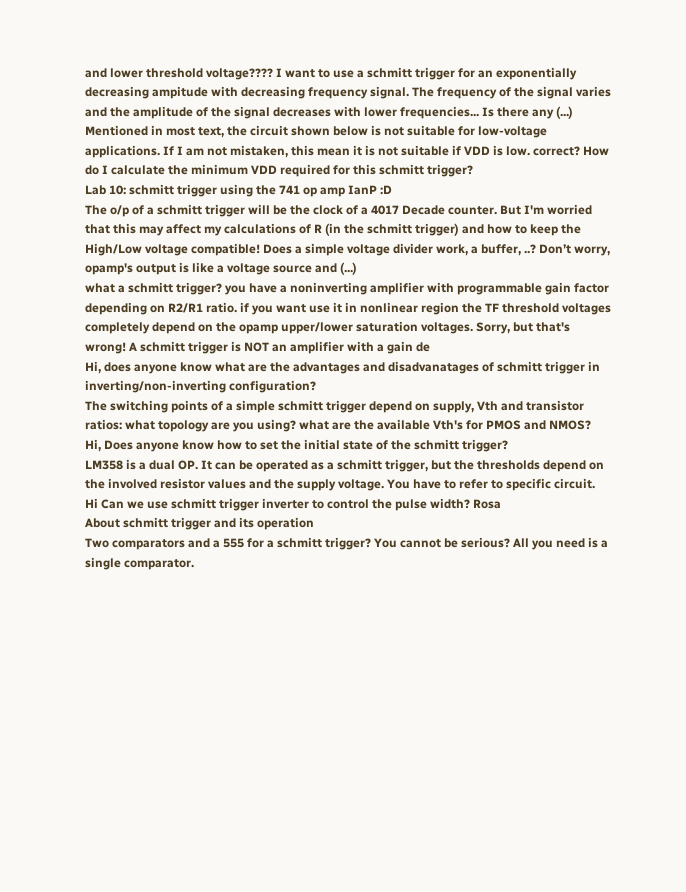and lower threshold voltage???? I want to use a schmitt trigger for an exponentially decreasing ampitude with decreasing frequency signal. The frequency of the signal varies and the amplitude of the signal decreases with lower frequencies... Is there any (...)
Mentioned in most text, the circuit shown below is not suitable for low-voltage applications. If I am not mistaken, this mean it is not suitable if VDD is low. correct? How do I calculate the minimum VDD required for this schmitt trigger?
Lab 10: schmitt trigger using the 741 op amp IanP :D
The o/p of a schmitt trigger will be the clock of a 4017 Decade counter. But I'm worried that this may affect my calculations of R (in the schmitt trigger) and how to keep the High/Low voltage compatible! Does a simple voltage divider work, a buffer, ..? Don’t worry, opamp's output is like a voltage source and (...)
what a schmitt trigger? you have a noninverting amplifier with programmable gain factor depending on R2/R1 ratio. if you want use it in nonlinear region the TF threshold voltages completely depend on the opamp upper/lower saturation voltages. Sorry, but that's wrong! A schmitt trigger is NOT an amplifier with a gain de
Hi, does anyone know what are the advantages and disadvanatages of schmitt trigger in inverting/non-inverting configuration?
The switching points of a simple schmitt trigger depend on supply, Vth and transistor ratios: what topology are you using? what are the available Vth's for PMOS and NMOS?
Hi, Does anyone know how to set the initial state of the schmitt trigger?
LM358 is a dual OP. It can be operated as a schmitt trigger, but the thresholds depend on the involved resistor values and the supply voltage. You have to refer to specific circuit.
Hi Can we use schmitt trigger inverter to control the pulse width? Rosa
About schmitt trigger and its operation
Two comparators and a 555 for a schmitt trigger? You cannot be serious? All you need is a single comparator.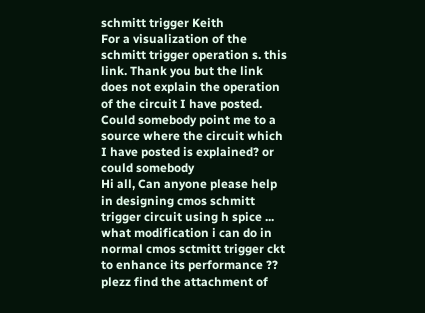schmitt trigger Keith
For a visualization of the schmitt trigger operation s. this link. Thank you but the link does not explain the operation of the circuit I have posted. Could somebody point me to a source where the circuit which I have posted is explained? or could somebody
Hi all, Can anyone please help in designing cmos schmitt trigger circuit using h spice ... what modification i can do in normal cmos sctmitt trigger ckt to enhance its performance ?? plezz find the attachment of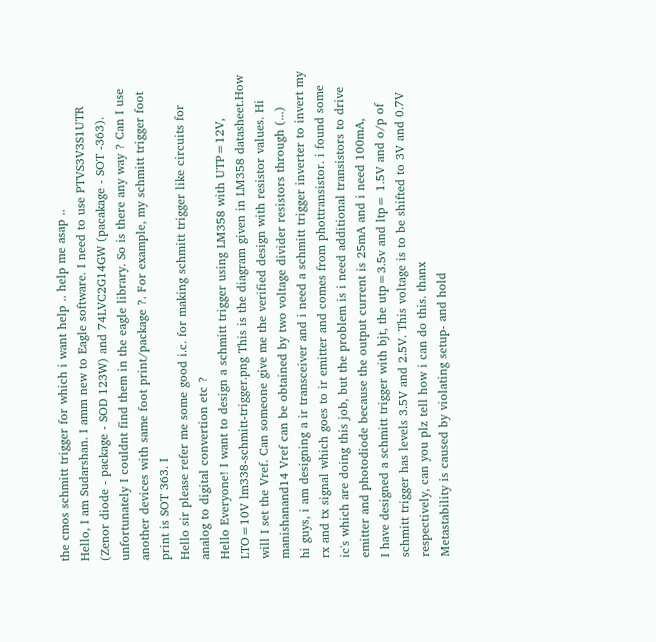the cmos schmitt trigger for which i want help .. help me asap ..
Hello, I am Sudarshan. I amm new to Eagle software. I need to use PTVS3V3S1UTR (Zenor diode - package - SOD 123W) and 74LVC2G14GW (pacakage - SOT -363). unfortunately I couldnt find them in the eagle library. So is there any way ? Can I use another devices with same foot print/package ?. For example, my schmitt trigger foot print is SOT 363. I
Hello sir please refer me some good i.c. for making schmitt trigger like circuits for analog to digital convertion etc ?
Hello Everyone! I want to design a schmitt trigger using LM358 with UTP=12V, LTO=10V lm338-schmitt-trigger.png This is the diagram given in LM358 datasheet.How will I set the Vref. Can someone give me the verified design with resistor values. Hi manishanand14 Vref can be obtained by two voltage divider resistors through (...)
hi guys, i am designing a ir transceiver and i need a schmitt trigger inverter to invert my rx and tx signal which goes to ir emitter and comes from phottransistor. i found some ic's which are doing this job, but the problem is i need additional transistors to drive emitter and photodiode because the output current is 25mA and i need 100mA,
I have designed a schmitt trigger with bjt, the utp=3.5v and ltp= 1.5V and o/p of schmitt trigger has levels 3.5V and 2.5V. This voltage is to be shifted to 3V and 0.7V respectively, can you plz tell how i can do this. thanx
Metastability is caused by violating setup- and hold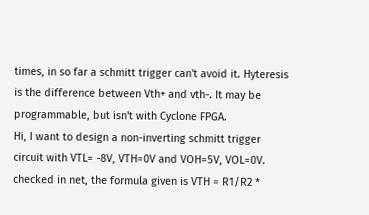times, in so far a schmitt trigger can't avoid it. Hyteresis is the difference between Vth+ and vth-. It may be programmable, but isn't with Cyclone FPGA.
Hi, I want to design a non-inverting schmitt trigger circuit with VTL= -8V, VTH=0V and VOH=5V, VOL=0V. checked in net, the formula given is VTH = R1/R2 *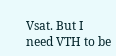Vsat. But I need VTH to be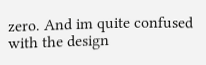zero. And im quite confused with the design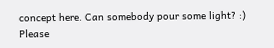concept here. Can somebody pour some light? :) Please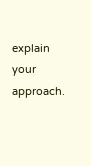explain your approach.